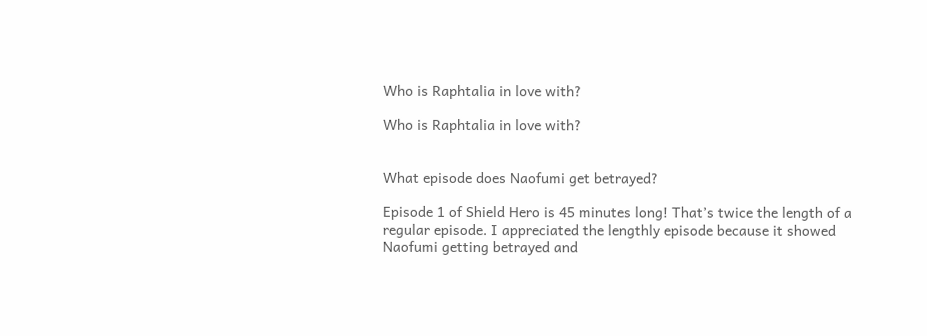Who is Raphtalia in love with?

Who is Raphtalia in love with?


What episode does Naofumi get betrayed?

Episode 1 of Shield Hero is 45 minutes long! That’s twice the length of a regular episode. I appreciated the lengthly episode because it showed Naofumi getting betrayed and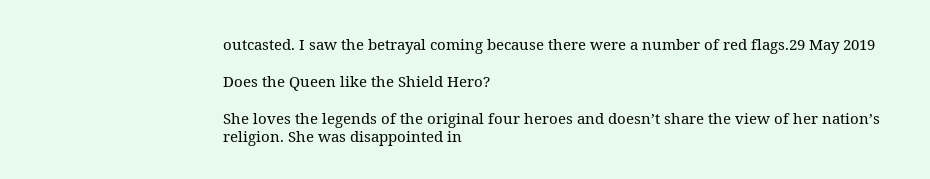outcasted. I saw the betrayal coming because there were a number of red flags.29 May 2019

Does the Queen like the Shield Hero?

She loves the legends of the original four heroes and doesn’t share the view of her nation’s religion. She was disappointed in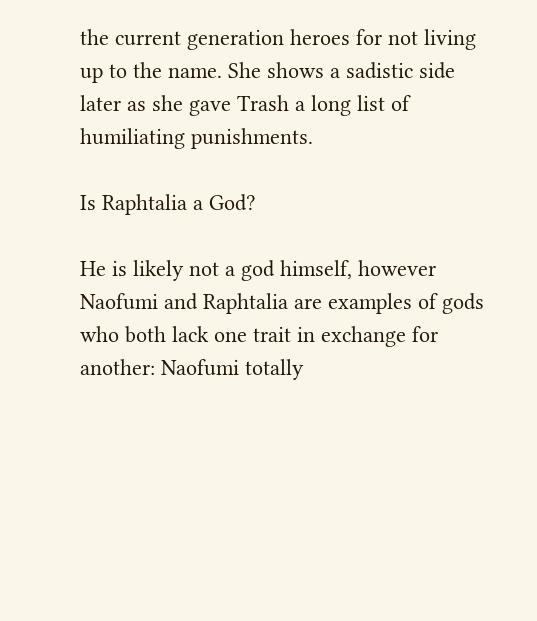the current generation heroes for not living up to the name. She shows a sadistic side later as she gave Trash a long list of humiliating punishments.

Is Raphtalia a God?

He is likely not a god himself, however Naofumi and Raphtalia are examples of gods who both lack one trait in exchange for another: Naofumi totally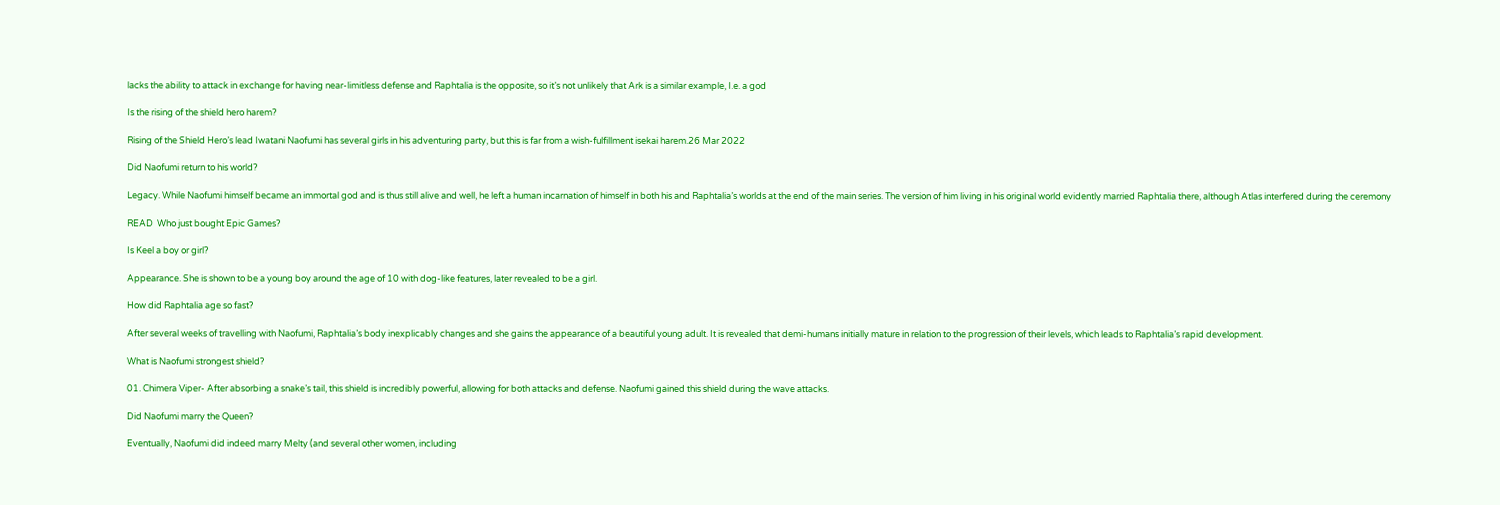lacks the ability to attack in exchange for having near-limitless defense and Raphtalia is the opposite, so it’s not unlikely that Ark is a similar example, I.e. a god

Is the rising of the shield hero harem?

Rising of the Shield Hero’s lead Iwatani Naofumi has several girls in his adventuring party, but this is far from a wish-fulfillment isekai harem.26 Mar 2022

Did Naofumi return to his world?

Legacy. While Naofumi himself became an immortal god and is thus still alive and well, he left a human incarnation of himself in both his and Raphtalia’s worlds at the end of the main series. The version of him living in his original world evidently married Raphtalia there, although Atlas interfered during the ceremony

READ  Who just bought Epic Games?

Is Keel a boy or girl?

Appearance. She is shown to be a young boy around the age of 10 with dog-like features, later revealed to be a girl.

How did Raphtalia age so fast?

After several weeks of travelling with Naofumi, Raphtalia’s body inexplicably changes and she gains the appearance of a beautiful young adult. It is revealed that demi-humans initially mature in relation to the progression of their levels, which leads to Raphtalia’s rapid development.

What is Naofumi strongest shield?

01. Chimera Viper- After absorbing a snake’s tail, this shield is incredibly powerful, allowing for both attacks and defense. Naofumi gained this shield during the wave attacks.

Did Naofumi marry the Queen?

Eventually, Naofumi did indeed marry Melty (and several other women, including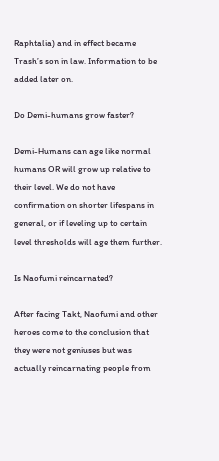Raphtalia) and in effect became Trash’s son in law. Information to be added later on.

Do Demi-humans grow faster?

Demi-Humans can age like normal humans OR will grow up relative to their level. We do not have confirmation on shorter lifespans in general, or if leveling up to certain level thresholds will age them further.

Is Naofumi reincarnated?

After facing Takt, Naofumi and other heroes come to the conclusion that they were not geniuses but was actually reincarnating people from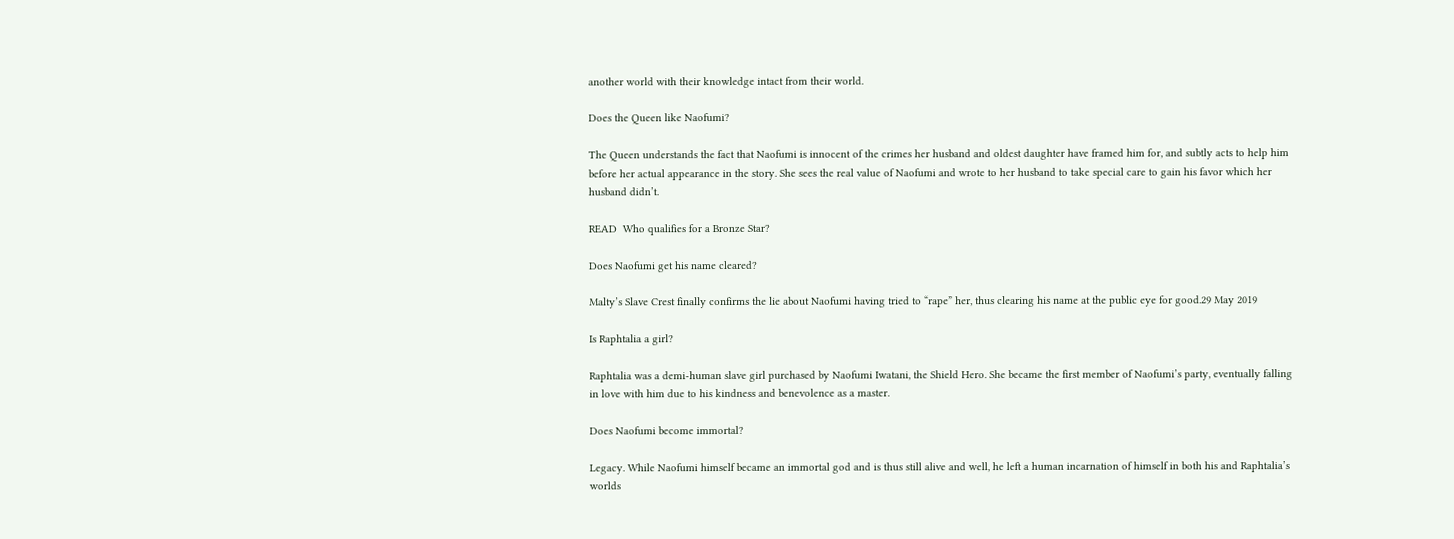another world with their knowledge intact from their world.

Does the Queen like Naofumi?

The Queen understands the fact that Naofumi is innocent of the crimes her husband and oldest daughter have framed him for, and subtly acts to help him before her actual appearance in the story. She sees the real value of Naofumi and wrote to her husband to take special care to gain his favor which her husband didn’t.

READ  Who qualifies for a Bronze Star?

Does Naofumi get his name cleared?

Malty’s Slave Crest finally confirms the lie about Naofumi having tried to “rape” her, thus clearing his name at the public eye for good.29 May 2019

Is Raphtalia a girl?

Raphtalia was a demi-human slave girl purchased by Naofumi Iwatani, the Shield Hero. She became the first member of Naofumi’s party, eventually falling in love with him due to his kindness and benevolence as a master.

Does Naofumi become immortal?

Legacy. While Naofumi himself became an immortal god and is thus still alive and well, he left a human incarnation of himself in both his and Raphtalia’s worlds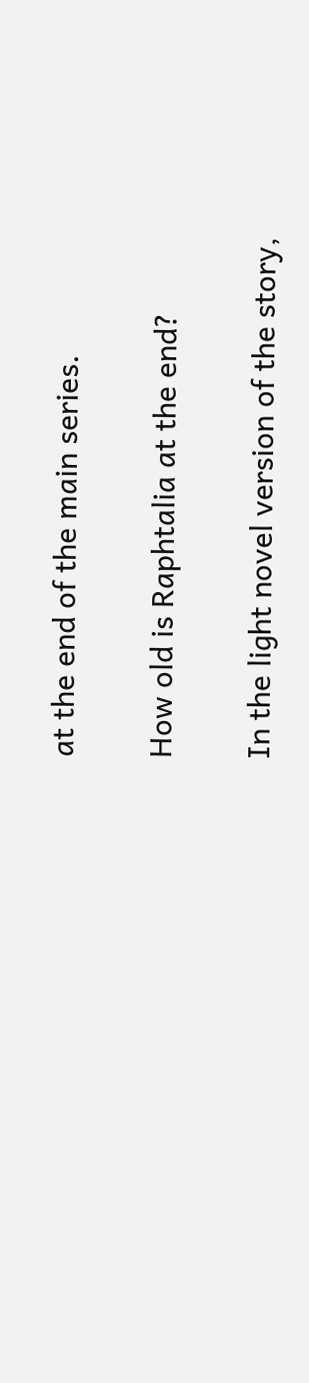at the end of the main series.

How old is Raphtalia at the end?

In the light novel version of the story,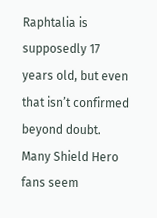Raphtalia is supposedly 17 years old, but even that isn’t confirmed beyond doubt. Many Shield Hero fans seem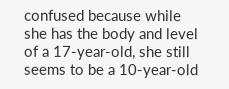confused because while she has the body and level of a 17-year-old, she still seems to be a 10-year-old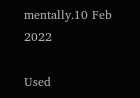mentally.10 Feb 2022

Used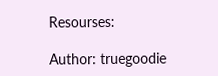Resourses:

Author: truegoodie